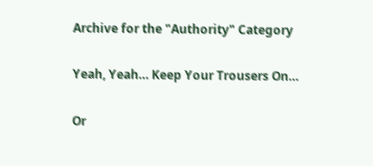Archive for the "Authority" Category

Yeah, Yeah… Keep Your Trousers On…

Or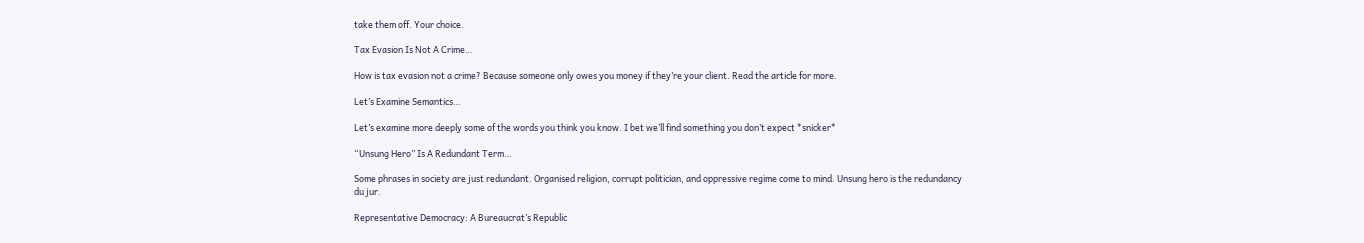take them off. Your choice.

Tax Evasion Is Not A Crime…

How is tax evasion not a crime? Because someone only owes you money if they’re your client. Read the article for more.

Let’s Examine Semantics…

Let’s examine more deeply some of the words you think you know. I bet we’ll find something you don’t expect *snicker*

“Unsung Hero” Is A Redundant Term…

Some phrases in society are just redundant. Organised religion, corrupt politician, and oppressive regime come to mind. Unsung hero is the redundancy du jur.

Representative Democracy: A Bureaucrat’s Republic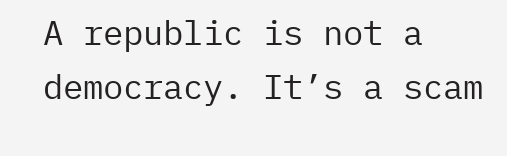A republic is not a democracy. It’s a scam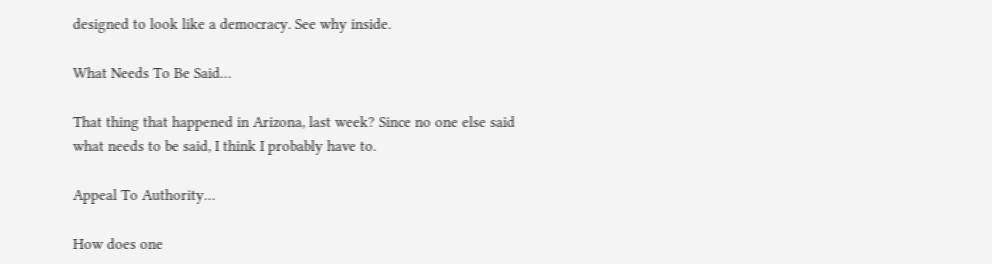designed to look like a democracy. See why inside.

What Needs To Be Said…

That thing that happened in Arizona, last week? Since no one else said what needs to be said, I think I probably have to.

Appeal To Authority…

How does one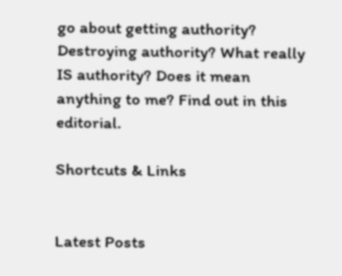go about getting authority? Destroying authority? What really IS authority? Does it mean anything to me? Find out in this editorial.

Shortcuts & Links


Latest Posts